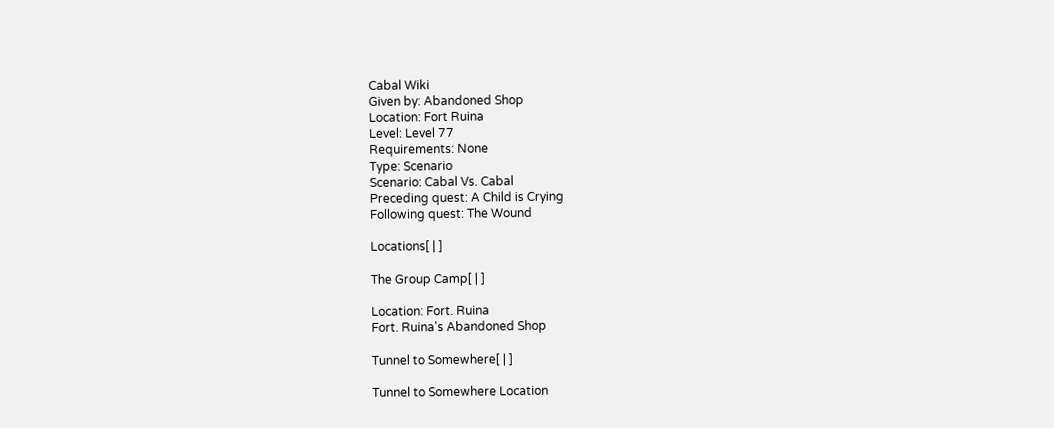Cabal Wiki
Given by: Abandoned Shop
Location: Fort Ruina
Level: Level 77
Requirements: None
Type: Scenario
Scenario: Cabal Vs. Cabal
Preceding quest: A Child is Crying
Following quest: The Wound

Locations[ | ]

The Group Camp[ | ]

Location: Fort. Ruina
Fort. Ruina's Abandoned Shop

Tunnel to Somewhere[ | ]

Tunnel to Somewhere Location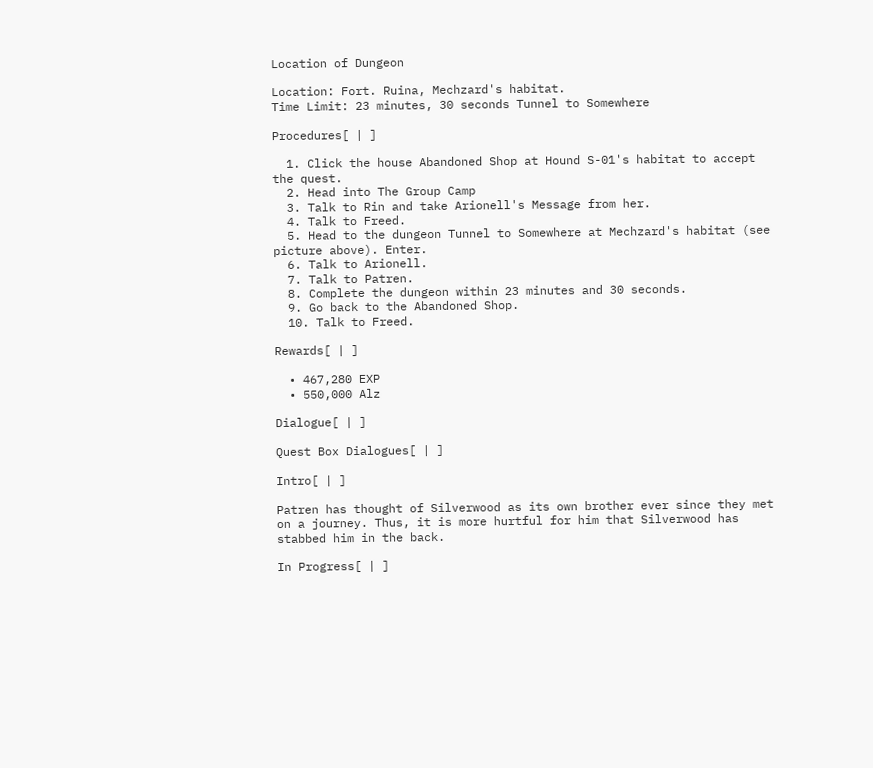Location of Dungeon

Location: Fort. Ruina, Mechzard's habitat.
Time Limit: 23 minutes, 30 seconds Tunnel to Somewhere

Procedures[ | ]

  1. Click the house Abandoned Shop at Hound S-01's habitat to accept the quest.
  2. Head into The Group Camp
  3. Talk to Rin and take Arionell's Message from her.
  4. Talk to Freed.
  5. Head to the dungeon Tunnel to Somewhere at Mechzard's habitat (see picture above). Enter.
  6. Talk to Arionell.
  7. Talk to Patren.
  8. Complete the dungeon within 23 minutes and 30 seconds.
  9. Go back to the Abandoned Shop.
  10. Talk to Freed.

Rewards[ | ]

  • 467,280 EXP
  • 550,000 Alz

Dialogue[ | ]

Quest Box Dialogues[ | ]

Intro[ | ]

Patren has thought of Silverwood as its own brother ever since they met on a journey. Thus, it is more hurtful for him that Silverwood has stabbed him in the back.

In Progress[ | ]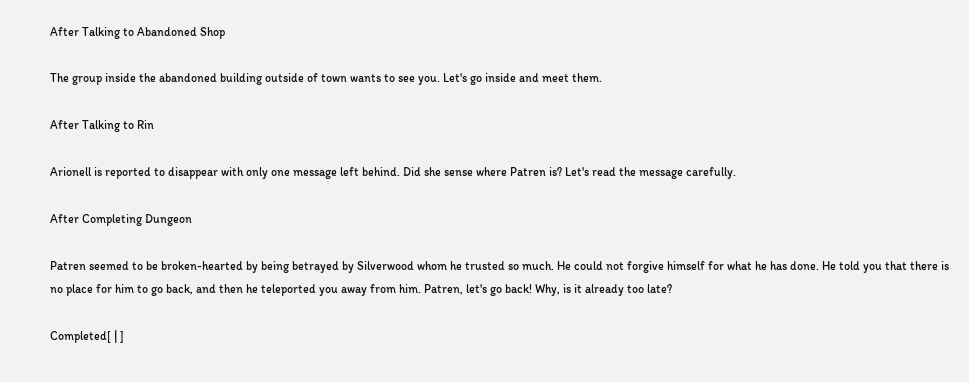After Talking to Abandoned Shop

The group inside the abandoned building outside of town wants to see you. Let's go inside and meet them.

After Talking to Rin

Arionell is reported to disappear with only one message left behind. Did she sense where Patren is? Let's read the message carefully.

After Completing Dungeon

Patren seemed to be broken-hearted by being betrayed by Silverwood whom he trusted so much. He could not forgive himself for what he has done. He told you that there is no place for him to go back, and then he teleported you away from him. Patren, let's go back! Why, is it already too late?

Completed[ | ]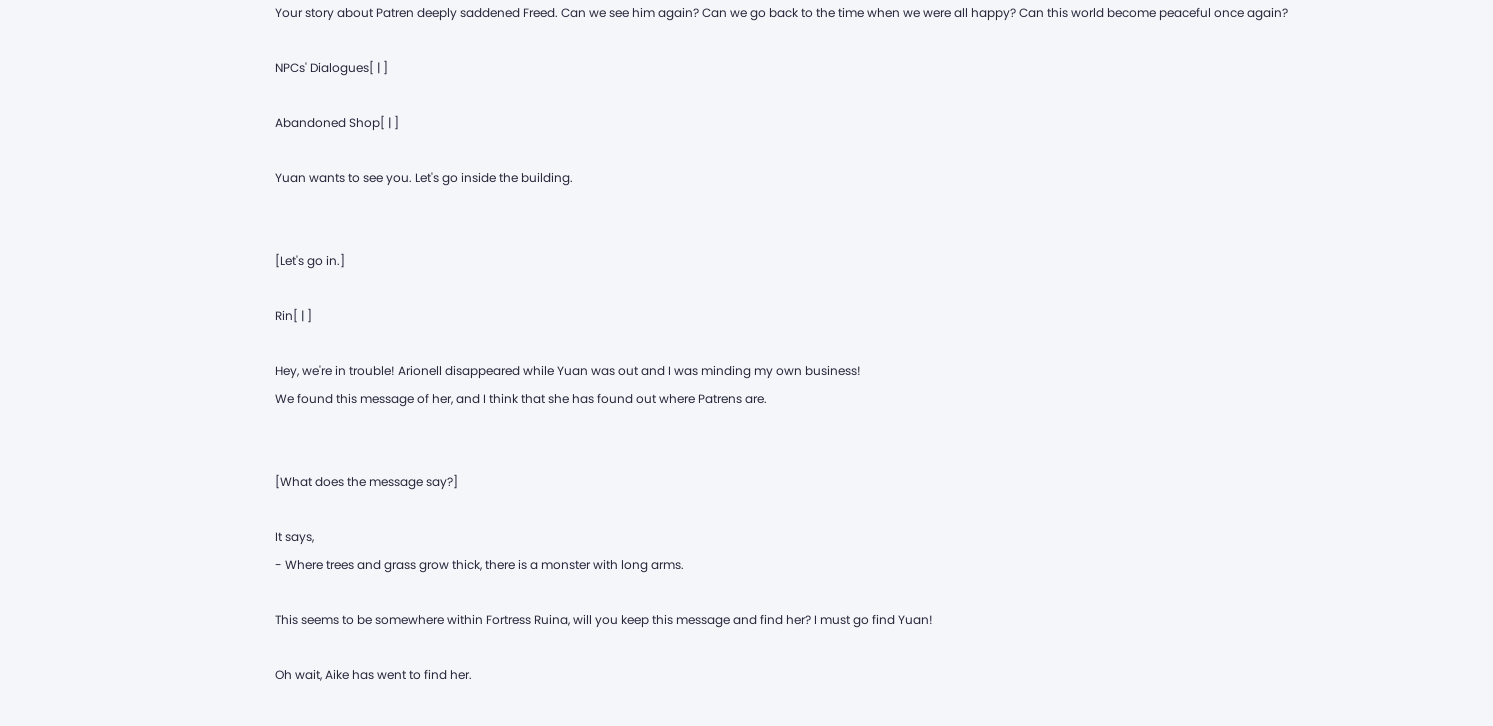Your story about Patren deeply saddened Freed. Can we see him again? Can we go back to the time when we were all happy? Can this world become peaceful once again?

NPCs' Dialogues[ | ]

Abandoned Shop[ | ]

Yuan wants to see you. Let's go inside the building.


[Let's go in.]

Rin[ | ]

Hey, we're in trouble! Arionell disappeared while Yuan was out and I was minding my own business!
We found this message of her, and I think that she has found out where Patrens are.


[What does the message say?]

It says,
- Where trees and grass grow thick, there is a monster with long arms.

This seems to be somewhere within Fortress Ruina, will you keep this message and find her? I must go find Yuan!

Oh wait, Aike has went to find her.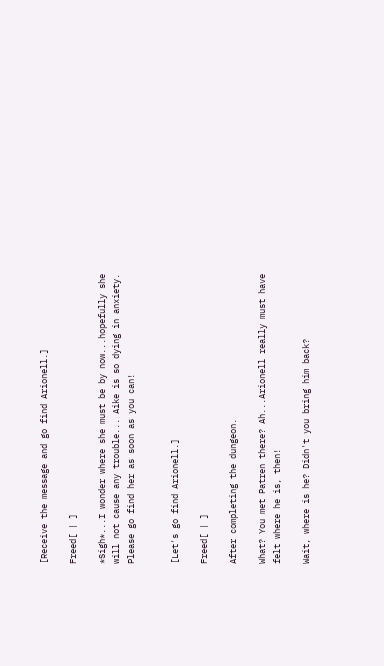[Receive the message and go find Arionell.]

Freed[ | ]

*Sigh*...I wonder where she must be by now...hopefully she will not cause any trouble... Aike is so dying in anxiety.
Please go find her as soon as you can!


[Let's go find Arionell.]

Freed[ | ]

After completing the dungeon.

What? You met Patren there? Ah...Arionell really must have felt where he is, then!

Wait, where is he? Didn't you bring him back?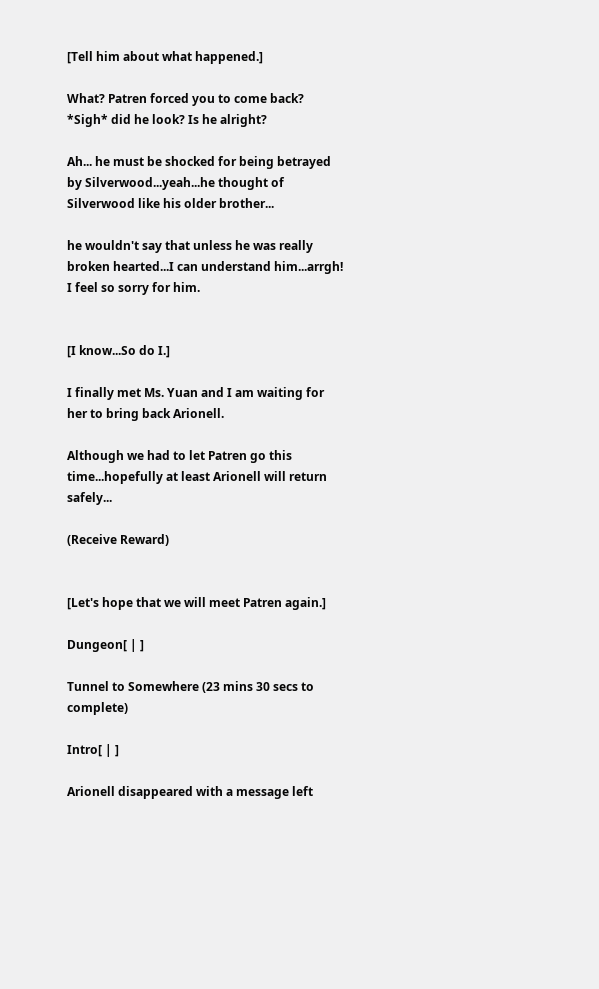[Tell him about what happened.]

What? Patren forced you to come back? *Sigh* did he look? Is he alright?

Ah... he must be shocked for being betrayed by Silverwood...yeah...he thought of Silverwood like his older brother...

he wouldn't say that unless he was really broken hearted...I can understand him...arrgh! I feel so sorry for him.


[I know...So do I.]

I finally met Ms. Yuan and I am waiting for her to bring back Arionell.

Although we had to let Patren go this time...hopefully at least Arionell will return safely...

(Receive Reward)


[Let's hope that we will meet Patren again.]

Dungeon[ | ]

Tunnel to Somewhere (23 mins 30 secs to complete)

Intro[ | ]

Arionell disappeared with a message left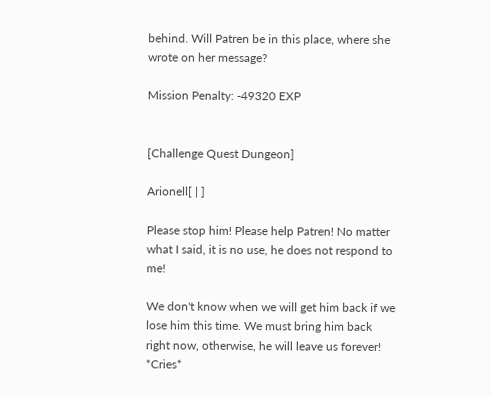behind. Will Patren be in this place, where she wrote on her message?

Mission Penalty: -49320 EXP


[Challenge Quest Dungeon]

Arionell[ | ]

Please stop him! Please help Patren! No matter what I said, it is no use, he does not respond to me!

We don't know when we will get him back if we lose him this time. We must bring him back right now, otherwise, he will leave us forever! *Cries*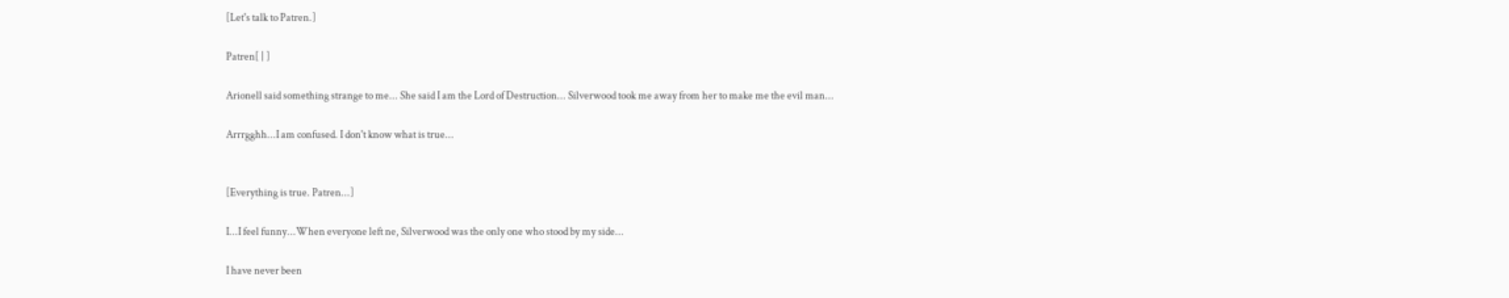[Let's talk to Patren.]

Patren[ | ]

Arionell said something strange to me... She said I am the Lord of Destruction... Silverwood took me away from her to make me the evil man...

Arrrgghh...I am confused. I don't know what is true...


[Everything is true. Patren...]

I...I feel funny...When everyone left ne, Silverwood was the only one who stood by my side...

I have never been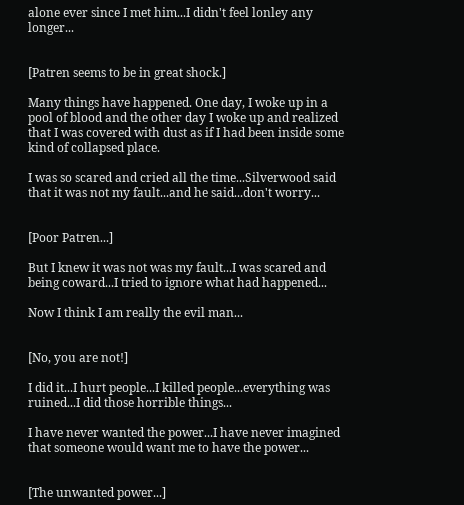alone ever since I met him...I didn't feel lonley any longer...


[Patren seems to be in great shock.]

Many things have happened. One day, I woke up in a pool of blood and the other day I woke up and realized that I was covered with dust as if I had been inside some kind of collapsed place.

I was so scared and cried all the time...Silverwood said that it was not my fault...and he said...don't worry...


[Poor Patren...]

But I knew it was not was my fault...I was scared and being coward...I tried to ignore what had happened...

Now I think I am really the evil man...


[No, you are not!]

I did it...I hurt people...I killed people...everything was ruined...I did those horrible things...

I have never wanted the power...I have never imagined that someone would want me to have the power...


[The unwanted power...]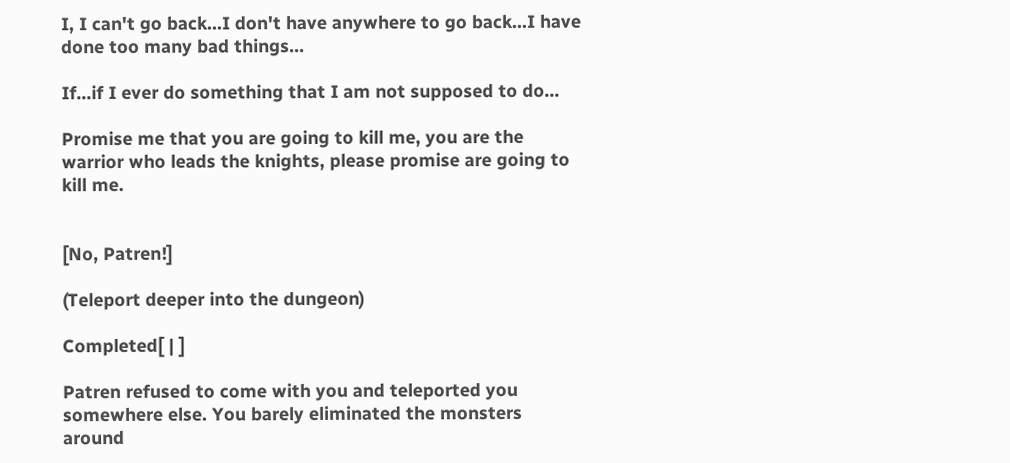I, I can't go back...I don't have anywhere to go back...I have done too many bad things...

If...if I ever do something that I am not supposed to do...

Promise me that you are going to kill me, you are the warrior who leads the knights, please promise are going to kill me.


[No, Patren!]

(Teleport deeper into the dungeon)

Completed[ | ]

Patren refused to come with you and teleported you somewhere else. You barely eliminated the monsters around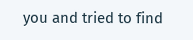you and tried to find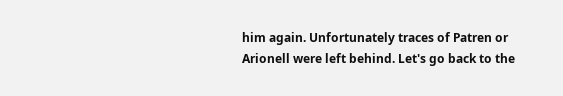him again. Unfortunately traces of Patren or Arionell were left behind. Let's go back to the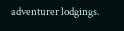adventurer lodgings.